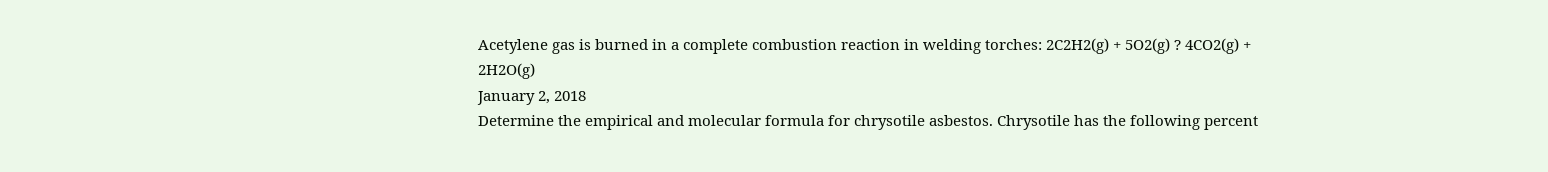Acetylene gas is burned in a complete combustion reaction in welding torches: 2C2H2(g) + 5O2(g) ? 4CO2(g) + 2H2O(g)
January 2, 2018
Determine the empirical and molecular formula for chrysotile asbestos. Chrysotile has the following percent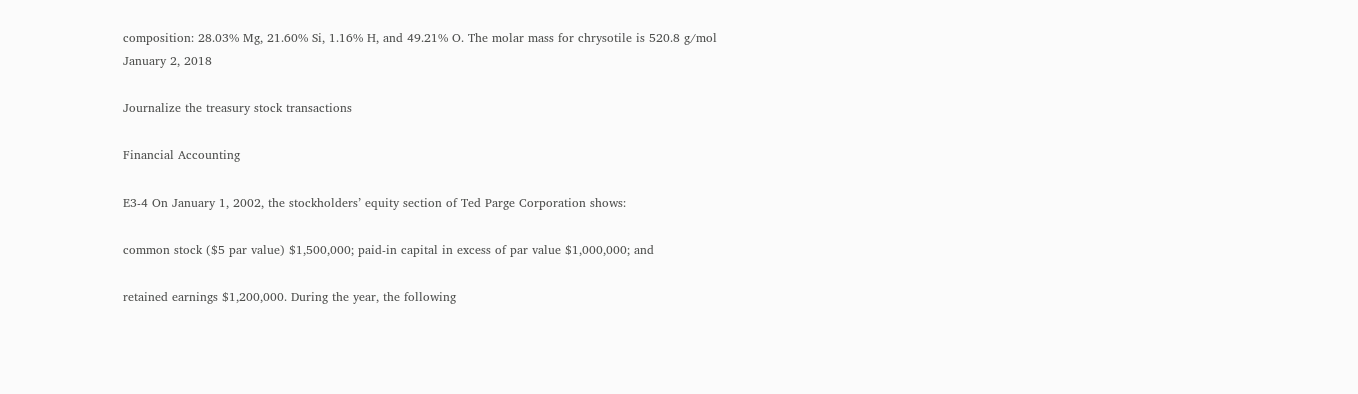composition: 28.03% Mg, 21.60% Si, 1.16% H, and 49.21% O. The molar mass for chrysotile is 520.8 g/mol
January 2, 2018

Journalize the treasury stock transactions

Financial Accounting

E3-4 On January 1, 2002, the stockholders’ equity section of Ted Parge Corporation shows:

common stock ($5 par value) $1,500,000; paid-in capital in excess of par value $1,000,000; and

retained earnings $1,200,000. During the year, the following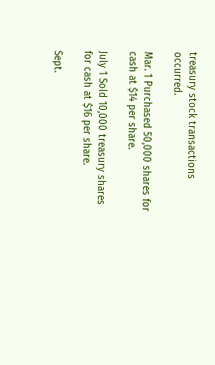treasury stock transactions occurred.

Mar. 1 Purchased 50,000 shares for cash at $14 per share.

July 1 Sold 10,000 treasury shares for cash at $16 per share.

Sept.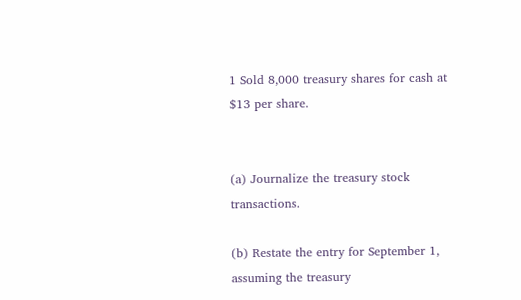1 Sold 8,000 treasury shares for cash at $13 per share.


(a) Journalize the treasury stock transactions.

(b) Restate the entry for September 1, assuming the treasury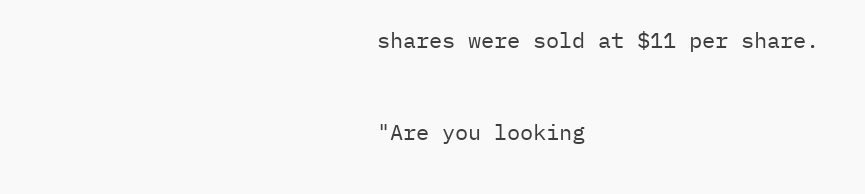shares were sold at $11 per share.


"Are you looking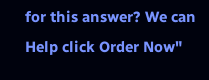for this answer? We can Help click Order Now"